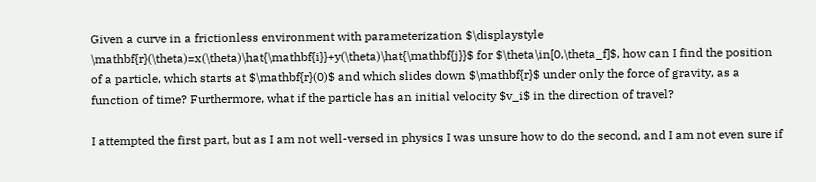Given a curve in a frictionless environment with parameterization $\displaystyle \mathbf{r}(\theta)=x(\theta)\hat{\mathbf{i}}+y(\theta)\hat{\mathbf{j}}$ for $\theta\in[0,\theta_f]$, how can I find the position of a particle, which starts at $\mathbf{r}(0)$ and which slides down $\mathbf{r}$ under only the force of gravity, as a function of time? Furthermore, what if the particle has an initial velocity $v_i$ in the direction of travel?

I attempted the first part, but as I am not well-versed in physics I was unsure how to do the second, and I am not even sure if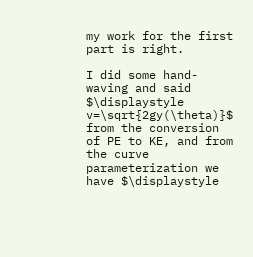my work for the first part is right.

I did some hand-waving and said $\displaystyle v=\sqrt{2gy(\theta)}$ from the conversion of PE to KE, and from the curve parameterization we have $\displaystyle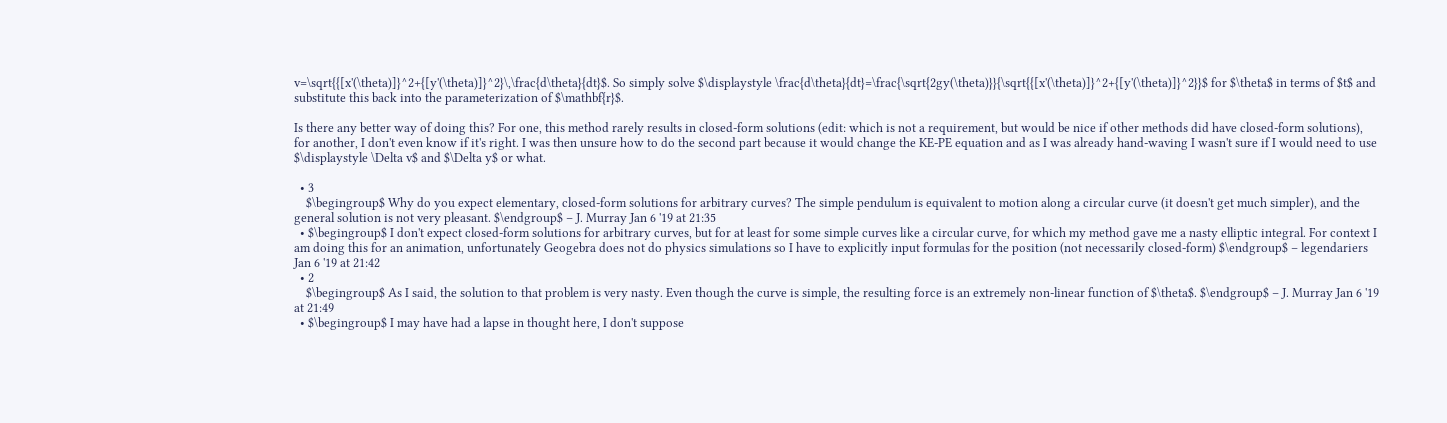v=\sqrt{{[x'(\theta)]}^2+{[y'(\theta)]}^2}\,\frac{d\theta}{dt}$. So simply solve $\displaystyle \frac{d\theta}{dt}=\frac{\sqrt{2gy(\theta)}}{\sqrt{{[x'(\theta)]}^2+{[y'(\theta)]}^2}}$ for $\theta$ in terms of $t$ and substitute this back into the parameterization of $\mathbf{r}$.

Is there any better way of doing this? For one, this method rarely results in closed-form solutions (edit: which is not a requirement, but would be nice if other methods did have closed-form solutions), for another, I don't even know if it's right. I was then unsure how to do the second part because it would change the KE-PE equation and as I was already hand-waving I wasn't sure if I would need to use $\displaystyle \Delta v$ and $\Delta y$ or what.

  • 3
    $\begingroup$ Why do you expect elementary, closed-form solutions for arbitrary curves? The simple pendulum is equivalent to motion along a circular curve (it doesn't get much simpler), and the general solution is not very pleasant. $\endgroup$ – J. Murray Jan 6 '19 at 21:35
  • $\begingroup$ I don't expect closed-form solutions for arbitrary curves, but for at least for some simple curves like a circular curve, for which my method gave me a nasty elliptic integral. For context I am doing this for an animation, unfortunately Geogebra does not do physics simulations so I have to explicitly input formulas for the position (not necessarily closed-form) $\endgroup$ – legendariers Jan 6 '19 at 21:42
  • 2
    $\begingroup$ As I said, the solution to that problem is very nasty. Even though the curve is simple, the resulting force is an extremely non-linear function of $\theta$. $\endgroup$ – J. Murray Jan 6 '19 at 21:49
  • $\begingroup$ I may have had a lapse in thought here, I don't suppose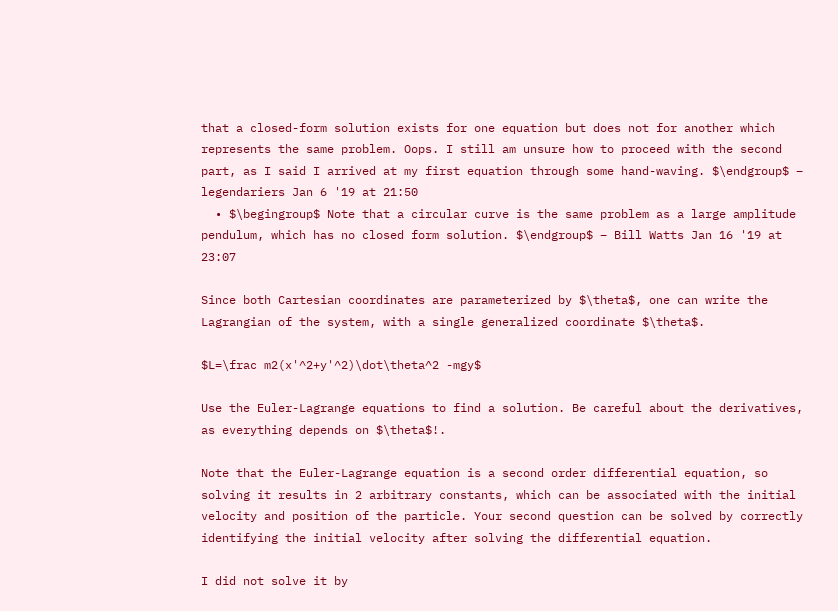that a closed-form solution exists for one equation but does not for another which represents the same problem. Oops. I still am unsure how to proceed with the second part, as I said I arrived at my first equation through some hand-waving. $\endgroup$ – legendariers Jan 6 '19 at 21:50
  • $\begingroup$ Note that a circular curve is the same problem as a large amplitude pendulum, which has no closed form solution. $\endgroup$ – Bill Watts Jan 16 '19 at 23:07

Since both Cartesian coordinates are parameterized by $\theta$, one can write the Lagrangian of the system, with a single generalized coordinate $\theta$.

$L=\frac m2(x'^2+y'^2)\dot\theta^2 -mgy$

Use the Euler-Lagrange equations to find a solution. Be careful about the derivatives, as everything depends on $\theta$!.

Note that the Euler-Lagrange equation is a second order differential equation, so solving it results in 2 arbitrary constants, which can be associated with the initial velocity and position of the particle. Your second question can be solved by correctly identifying the initial velocity after solving the differential equation.

I did not solve it by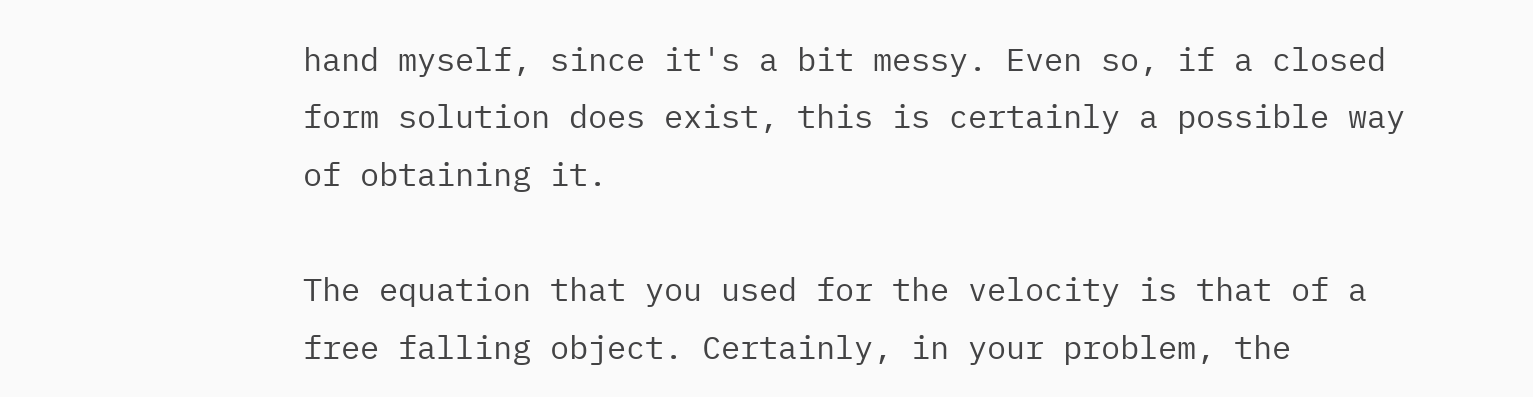hand myself, since it's a bit messy. Even so, if a closed form solution does exist, this is certainly a possible way of obtaining it.

The equation that you used for the velocity is that of a free falling object. Certainly, in your problem, the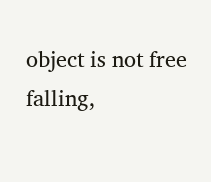object is not free falling,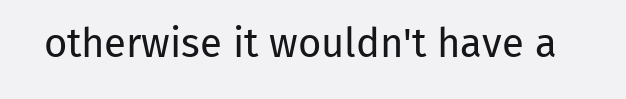otherwise it wouldn't have a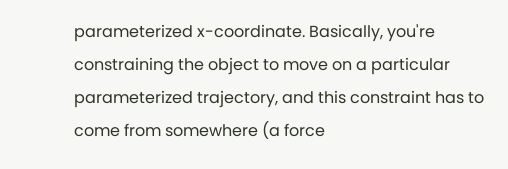parameterized x-coordinate. Basically, you're constraining the object to move on a particular parameterized trajectory, and this constraint has to come from somewhere (a force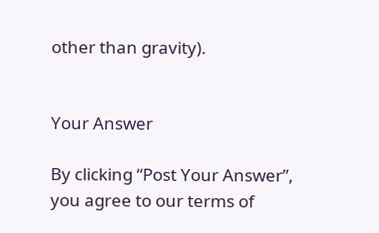other than gravity).


Your Answer

By clicking “Post Your Answer”, you agree to our terms of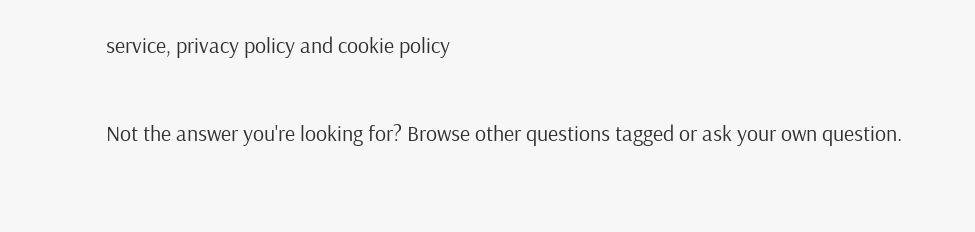service, privacy policy and cookie policy

Not the answer you're looking for? Browse other questions tagged or ask your own question.